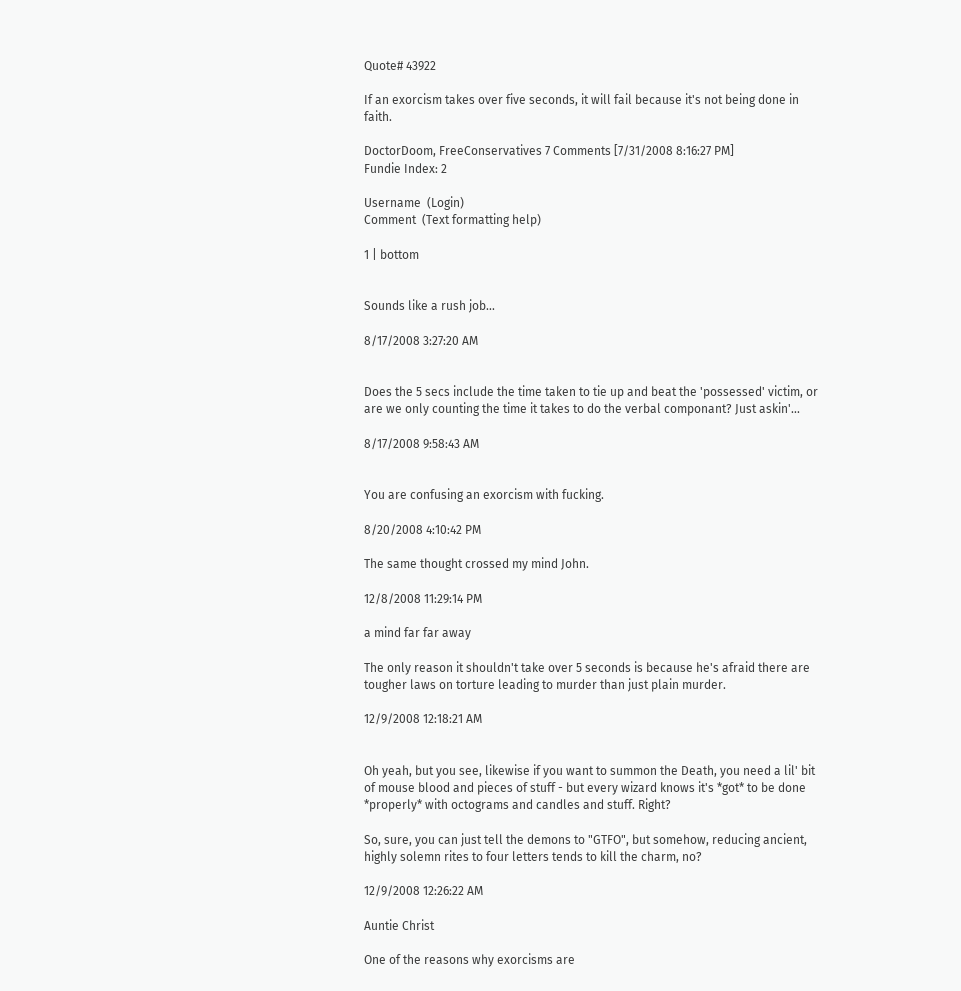Quote# 43922

If an exorcism takes over five seconds, it will fail because it's not being done in faith.

DoctorDoom, FreeConservatives 7 Comments [7/31/2008 8:16:27 PM]
Fundie Index: 2

Username  (Login)
Comment  (Text formatting help)

1 | bottom


Sounds like a rush job...

8/17/2008 3:27:20 AM


Does the 5 secs include the time taken to tie up and beat the 'possessed' victim, or are we only counting the time it takes to do the verbal componant? Just askin'...

8/17/2008 9:58:43 AM


You are confusing an exorcism with fucking.

8/20/2008 4:10:42 PM

The same thought crossed my mind John.

12/8/2008 11:29:14 PM

a mind far far away

The only reason it shouldn't take over 5 seconds is because he's afraid there are tougher laws on torture leading to murder than just plain murder.

12/9/2008 12:18:21 AM


Oh yeah, but you see, likewise if you want to summon the Death, you need a lil' bit of mouse blood and pieces of stuff - but every wizard knows it's *got* to be done *properly* with octograms and candles and stuff. Right?

So, sure, you can just tell the demons to "GTFO", but somehow, reducing ancient, highly solemn rites to four letters tends to kill the charm, no?

12/9/2008 12:26:22 AM

Auntie Christ

One of the reasons why exorcisms are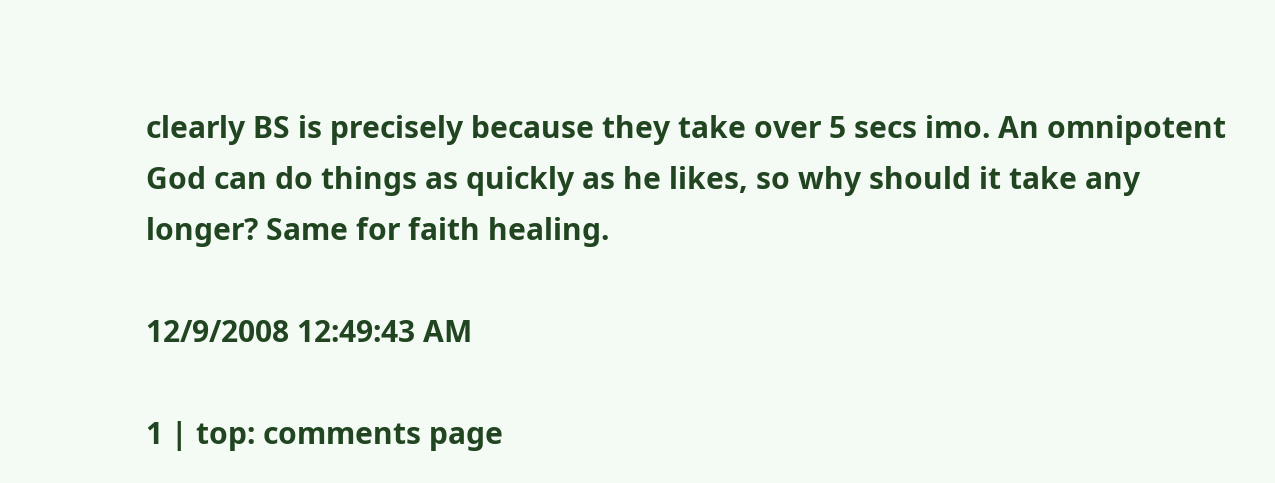clearly BS is precisely because they take over 5 secs imo. An omnipotent God can do things as quickly as he likes, so why should it take any longer? Same for faith healing.

12/9/2008 12:49:43 AM

1 | top: comments page